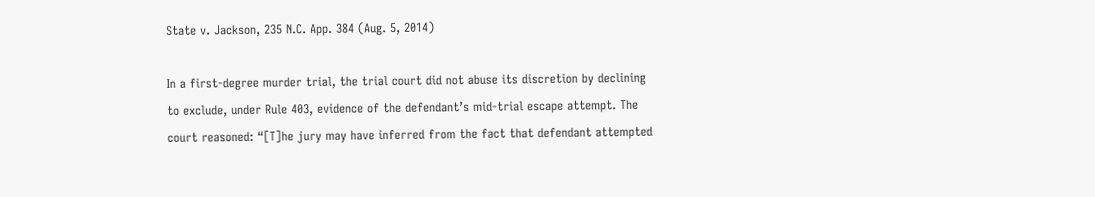State v. Jackson, 235 N.C. App. 384 (Aug. 5, 2014)

In a first-degree murder trial, the trial court did not abuse its discretion by declining to exclude, under Rule 403, evidence of the defendant’s mid-trial escape attempt. The court reasoned: “[T]he jury may have inferred from the fact that defendant attempted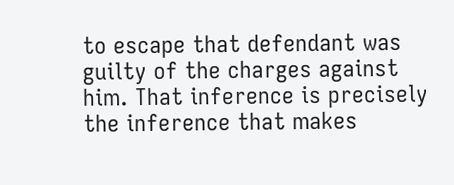to escape that defendant was guilty of the charges against him. That inference is precisely the inference that makes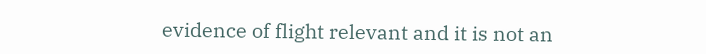evidence of flight relevant and it is not an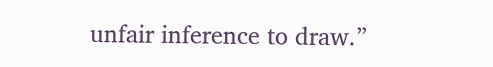unfair inference to draw.”